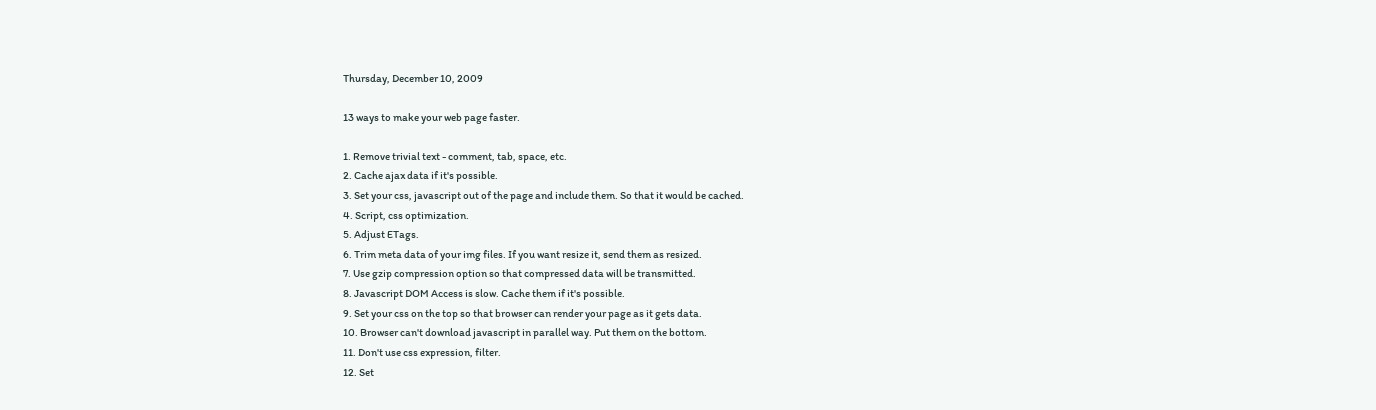Thursday, December 10, 2009

13 ways to make your web page faster.

1. Remove trivial text - comment, tab, space, etc.
2. Cache ajax data if it's possible.
3. Set your css, javascript out of the page and include them. So that it would be cached.
4. Script, css optimization.
5. Adjust ETags.
6. Trim meta data of your img files. If you want resize it, send them as resized.
7. Use gzip compression option so that compressed data will be transmitted.
8. Javascript DOM Access is slow. Cache them if it's possible.
9. Set your css on the top so that browser can render your page as it gets data.
10. Browser can't download javascript in parallel way. Put them on the bottom.
11. Don't use css expression, filter.
12. Set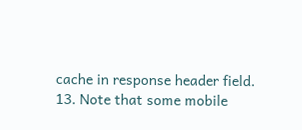cache in response header field.
13. Note that some mobile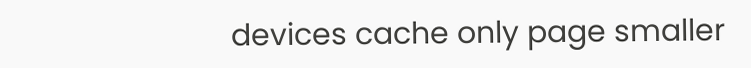devices cache only page smaller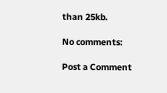than 25kb.

No comments:

Post a Comment